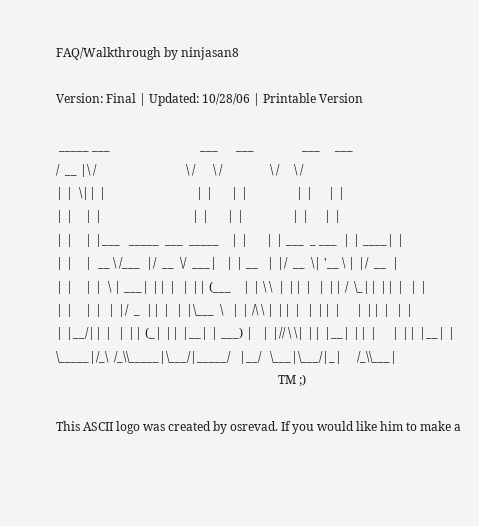FAQ/Walkthrough by ninjasan8

Version: Final | Updated: 10/28/06 | Printable Version

 _____ ___                              ___      ___                ___     ___
/  __ |\ /                              \ /      \ /                \ /     \ /
| |  \|| |                              | |      | |                | |     | |
| |    | |                              | |      | |                | |     | |
| |    | |___   _____  ___  _____    | |      | | ___  _ ___  | | ____| |
| |    |  __ \ /___  |/  __  \/  ___|   | | __   | |/  __  \| '__ \ | |/  __  |
| |    | |  \ | ___| || |  | || (___    | | \ \  | || |  | || /  \_|| || |  | |
| |    | |  | |/  _  || |  | |\___  \   | | /\ \ | || |  | || |     | || |  | |
| |__/|| |  | || (_| || |__| | ___) |   | |// \ \| || |__| || |     | || |__| |
\_____|/_\  /_\\_____|\___/|_____/   |__/   \___|\___/|_|     /_\\___|
                                                                          TM ;)

This ASCII logo was created by osrevad. If you would like him to make a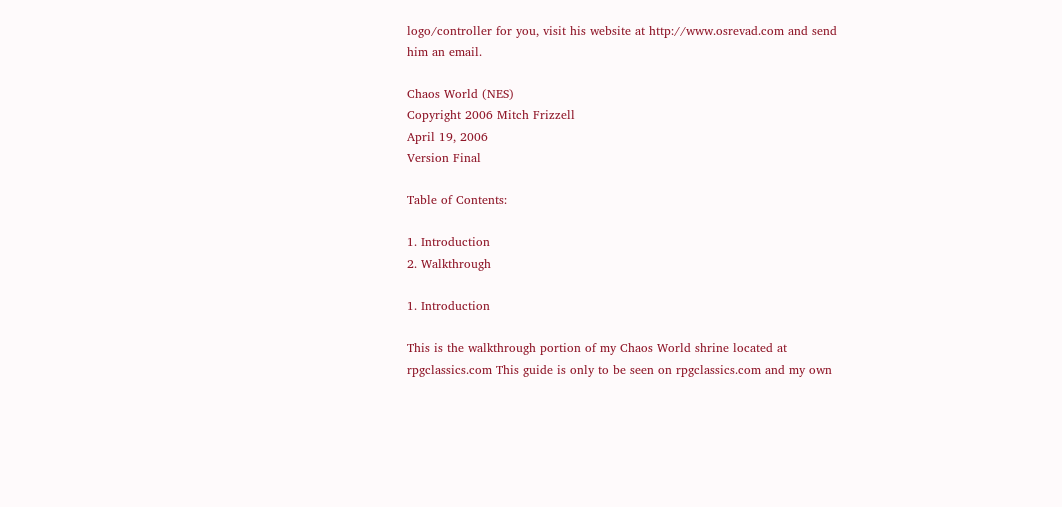logo/controller for you, visit his website at http://www.osrevad.com and send
him an email.

Chaos World (NES)
Copyright 2006 Mitch Frizzell
April 19, 2006
Version Final

Table of Contents:

1. Introduction
2. Walkthrough

1. Introduction

This is the walkthrough portion of my Chaos World shrine located at
rpgclassics.com This guide is only to be seen on rpgclassics.com and my own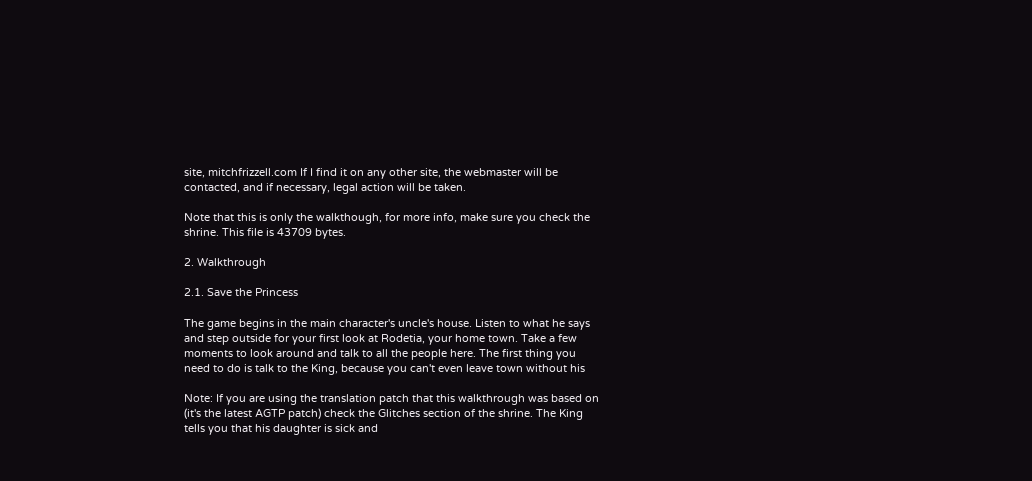site, mitchfrizzell.com If I find it on any other site, the webmaster will be
contacted, and if necessary, legal action will be taken.

Note that this is only the walkthough, for more info, make sure you check the
shrine. This file is 43709 bytes.

2. Walkthrough

2.1. Save the Princess

The game begins in the main character's uncle's house. Listen to what he says
and step outside for your first look at Rodetia, your home town. Take a few
moments to look around and talk to all the people here. The first thing you
need to do is talk to the King, because you can't even leave town without his

Note: If you are using the translation patch that this walkthrough was based on
(it's the latest AGTP patch) check the Glitches section of the shrine. The King
tells you that his daughter is sick and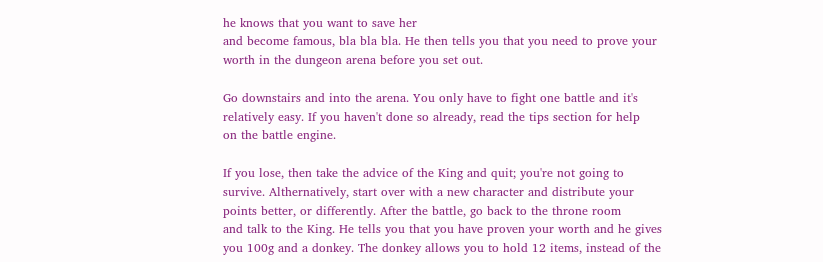he knows that you want to save her
and become famous, bla bla bla. He then tells you that you need to prove your
worth in the dungeon arena before you set out.

Go downstairs and into the arena. You only have to fight one battle and it's
relatively easy. If you haven't done so already, read the tips section for help
on the battle engine.

If you lose, then take the advice of the King and quit; you're not going to
survive. Althernatively, start over with a new character and distribute your
points better, or differently. After the battle, go back to the throne room
and talk to the King. He tells you that you have proven your worth and he gives
you 100g and a donkey. The donkey allows you to hold 12 items, instead of the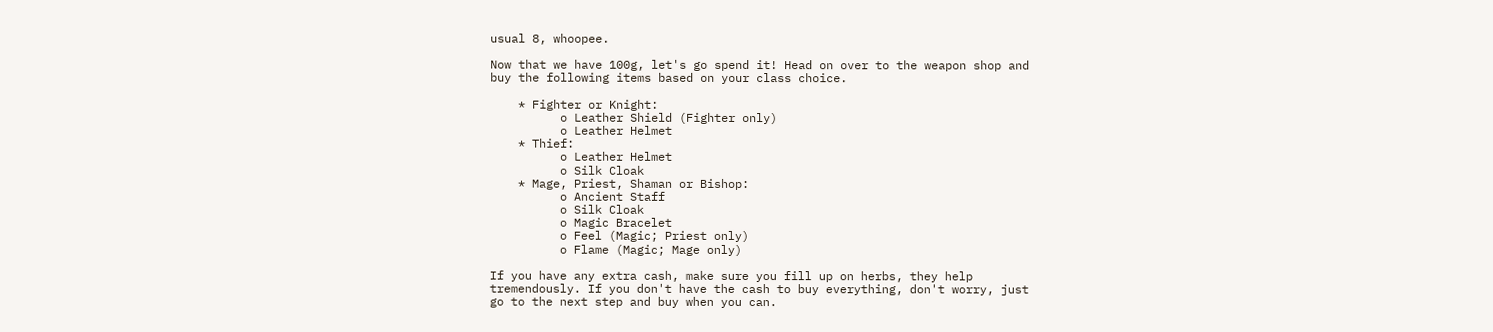usual 8, whoopee.

Now that we have 100g, let's go spend it! Head on over to the weapon shop and
buy the following items based on your class choice.

    * Fighter or Knight:
          o Leather Shield (Fighter only)
          o Leather Helmet
    * Thief:
          o Leather Helmet
          o Silk Cloak
    * Mage, Priest, Shaman or Bishop:
          o Ancient Staff
          o Silk Cloak
          o Magic Bracelet
          o Feel (Magic; Priest only)
          o Flame (Magic; Mage only)

If you have any extra cash, make sure you fill up on herbs, they help
tremendously. If you don't have the cash to buy everything, don't worry, just
go to the next step and buy when you can.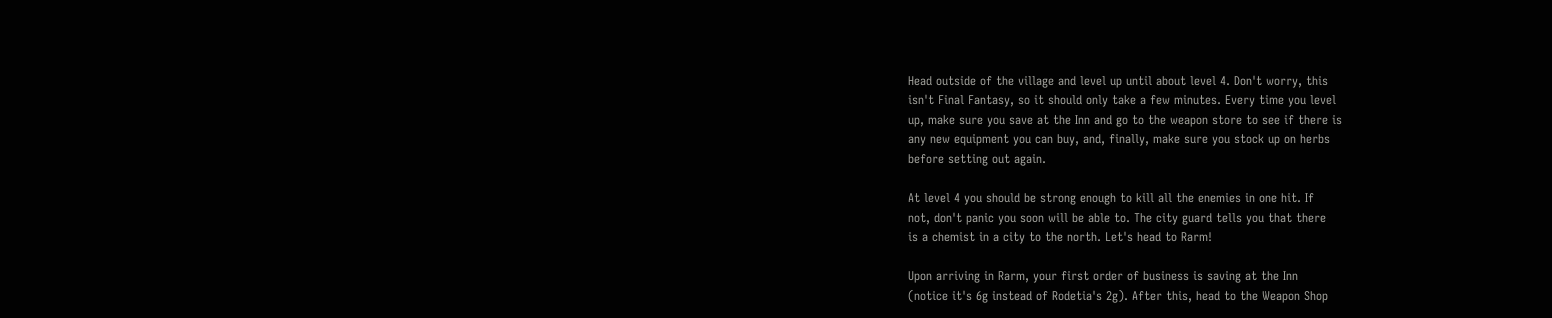Head outside of the village and level up until about level 4. Don't worry, this
isn't Final Fantasy, so it should only take a few minutes. Every time you level
up, make sure you save at the Inn and go to the weapon store to see if there is
any new equipment you can buy, and, finally, make sure you stock up on herbs
before setting out again.

At level 4 you should be strong enough to kill all the enemies in one hit. If
not, don't panic you soon will be able to. The city guard tells you that there
is a chemist in a city to the north. Let's head to Rarm!

Upon arriving in Rarm, your first order of business is saving at the Inn
(notice it's 6g instead of Rodetia's 2g). After this, head to the Weapon Shop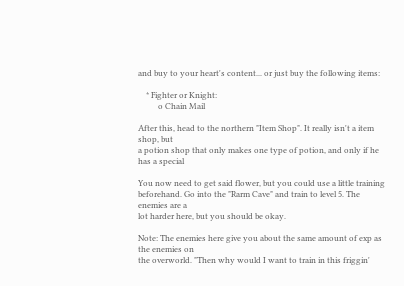and buy to your heart's content... or just buy the following items:

    * Fighter or Knight:
          o Chain Mail

After this, head to the northern "Item Shop". It really isn't a item shop, but
a potion shop that only makes one type of potion, and only if he has a special

You now need to get said flower, but you could use a little training
beforehand. Go into the "Rarm Cave" and train to level 5. The enemies are a
lot harder here, but you should be okay.

Note: The enemies here give you about the same amount of exp as the enemies on
the overworld. "Then why would I want to train in this friggin'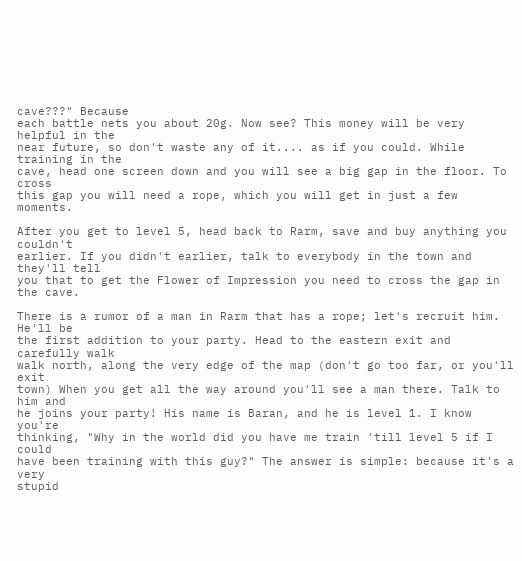cave???" Because
each battle nets you about 20g. Now see? This money will be very helpful in the
near future, so don't waste any of it.... as if you could. While training in the
cave, head one screen down and you will see a big gap in the floor. To cross
this gap you will need a rope, which you will get in just a few moments.

After you get to level 5, head back to Rarm, save and buy anything you couldn't
earlier. If you didn't earlier, talk to everybody in the town and they'll tell
you that to get the Flower of Impression you need to cross the gap in the cave.

There is a rumor of a man in Rarm that has a rope; let's recruit him. He'll be
the first addition to your party. Head to the eastern exit and carefully walk
walk north, along the very edge of the map (don't go too far, or you'll exit
town) When you get all the way around you'll see a man there. Talk to him and
he joins your party! His name is Baran, and he is level 1. I know you're
thinking, "Why in the world did you have me train 'till level 5 if I could
have been training with this guy?" The answer is simple: because it's a very
stupid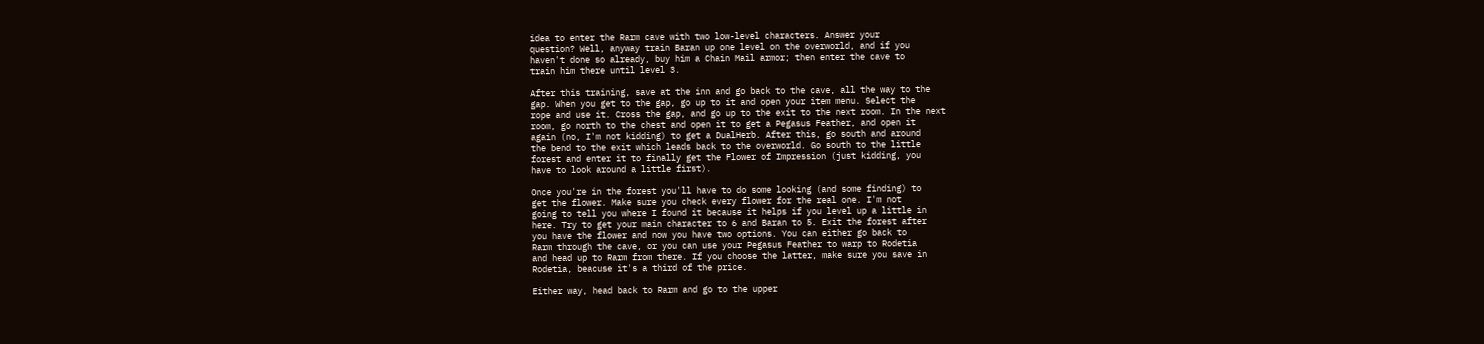idea to enter the Rarm cave with two low-level characters. Answer your
question? Well, anyway train Baran up one level on the overworld, and if you
haven't done so already, buy him a Chain Mail armor; then enter the cave to
train him there until level 3.

After this training, save at the inn and go back to the cave, all the way to the
gap. When you get to the gap, go up to it and open your item menu. Select the
rope and use it. Cross the gap, and go up to the exit to the next room. In the next
room, go north to the chest and open it to get a Pegasus Feather, and open it
again (no, I'm not kidding) to get a DualHerb. After this, go south and around
the bend to the exit which leads back to the overworld. Go south to the little
forest and enter it to finally get the Flower of Impression (just kidding, you
have to look around a little first).

Once you're in the forest you'll have to do some looking (and some finding) to
get the flower. Make sure you check every flower for the real one. I'm not
going to tell you where I found it because it helps if you level up a little in
here. Try to get your main character to 6 and Baran to 5. Exit the forest after
you have the flower and now you have two options. You can either go back to
Rarm through the cave, or you can use your Pegasus Feather to warp to Rodetia
and head up to Rarm from there. If you choose the latter, make sure you save in
Rodetia, beacuse it's a third of the price.

Either way, head back to Rarm and go to the upper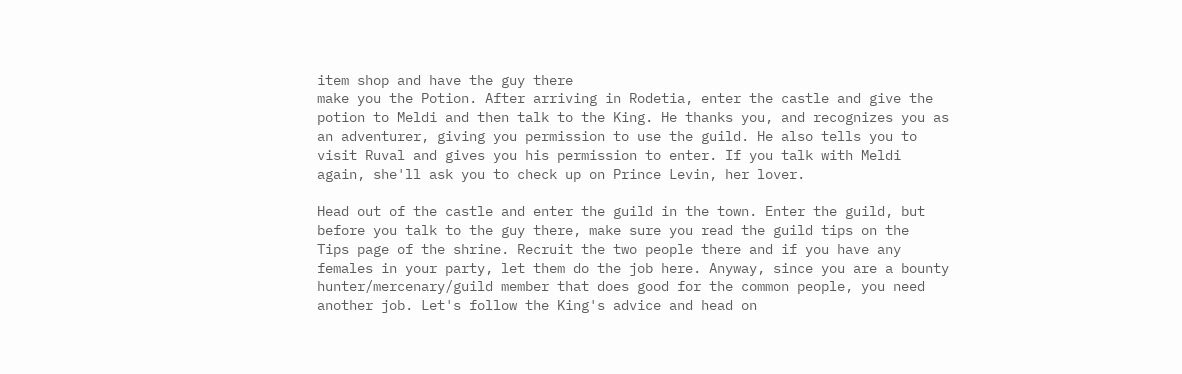item shop and have the guy there
make you the Potion. After arriving in Rodetia, enter the castle and give the
potion to Meldi and then talk to the King. He thanks you, and recognizes you as
an adventurer, giving you permission to use the guild. He also tells you to
visit Ruval and gives you his permission to enter. If you talk with Meldi
again, she'll ask you to check up on Prince Levin, her lover.

Head out of the castle and enter the guild in the town. Enter the guild, but
before you talk to the guy there, make sure you read the guild tips on the
Tips page of the shrine. Recruit the two people there and if you have any
females in your party, let them do the job here. Anyway, since you are a bounty
hunter/mercenary/guild member that does good for the common people, you need
another job. Let's follow the King's advice and head on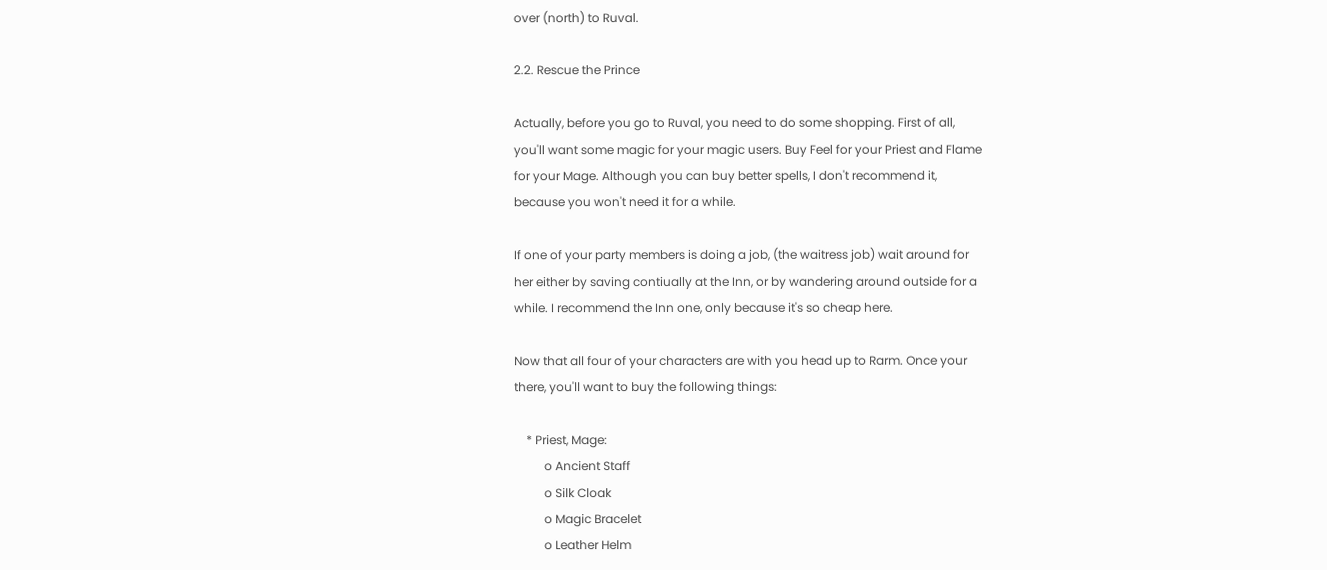over (north) to Ruval.

2.2. Rescue the Prince

Actually, before you go to Ruval, you need to do some shopping. First of all,
you'll want some magic for your magic users. Buy Feel for your Priest and Flame
for your Mage. Although you can buy better spells, I don't recommend it,
because you won't need it for a while.

If one of your party members is doing a job, (the waitress job) wait around for
her either by saving contiually at the Inn, or by wandering around outside for a
while. I recommend the Inn one, only because it's so cheap here.

Now that all four of your characters are with you head up to Rarm. Once your
there, you'll want to buy the following things:

    * Priest, Mage:
          o Ancient Staff
          o Silk Cloak
          o Magic Bracelet
          o Leather Helm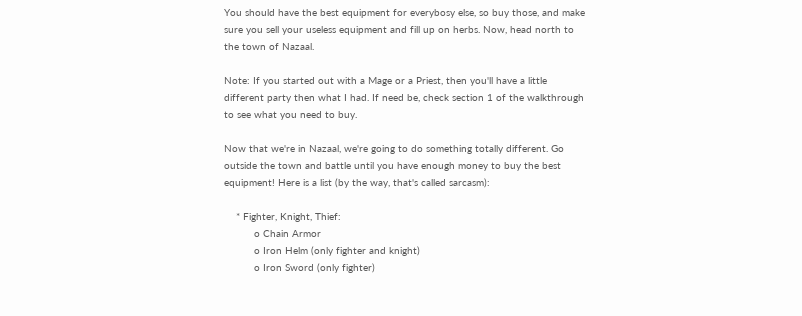You should have the best equipment for everybosy else, so buy those, and make
sure you sell your useless equipment and fill up on herbs. Now, head north to
the town of Nazaal.

Note: If you started out with a Mage or a Priest, then you'll have a little
different party then what I had. If need be, check section 1 of the walkthrough
to see what you need to buy.

Now that we're in Nazaal, we're going to do something totally different. Go
outside the town and battle until you have enough money to buy the best
equipment! Here is a list (by the way, that's called sarcasm):

    * Fighter, Knight, Thief:
          o Chain Armor
          o Iron Helm (only fighter and knight)
          o Iron Sword (only fighter)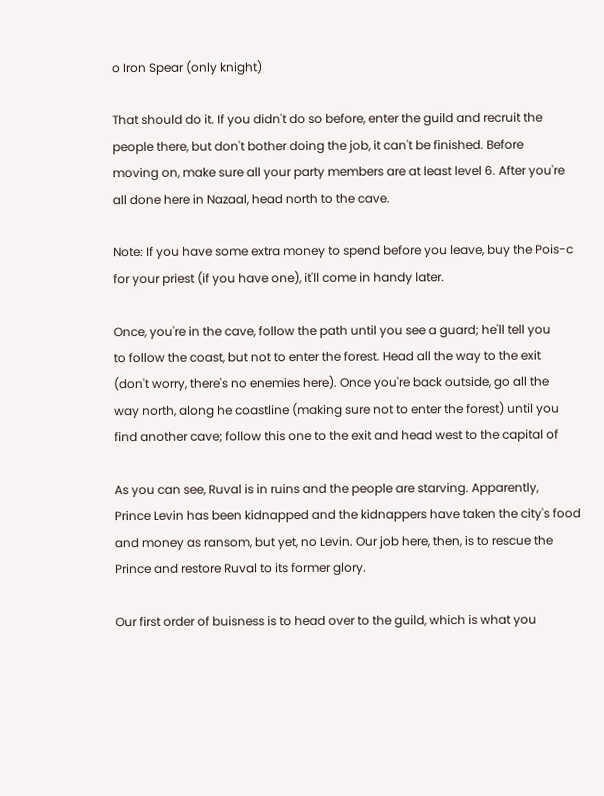o Iron Spear (only knight)

That should do it. If you didn't do so before, enter the guild and recruit the
people there, but don't bother doing the job, it can't be finished. Before
moving on, make sure all your party members are at least level 6. After you're
all done here in Nazaal, head north to the cave.

Note: If you have some extra money to spend before you leave, buy the Pois-c
for your priest (if you have one), it'll come in handy later.

Once, you're in the cave, follow the path until you see a guard; he'll tell you
to follow the coast, but not to enter the forest. Head all the way to the exit
(don't worry, there's no enemies here). Once you're back outside, go all the
way north, along he coastline (making sure not to enter the forest) until you
find another cave; follow this one to the exit and head west to the capital of

As you can see, Ruval is in ruins and the people are starving. Apparently,
Prince Levin has been kidnapped and the kidnappers have taken the city's food
and money as ransom, but yet, no Levin. Our job here, then, is to rescue the
Prince and restore Ruval to its former glory.

Our first order of buisness is to head over to the guild, which is what you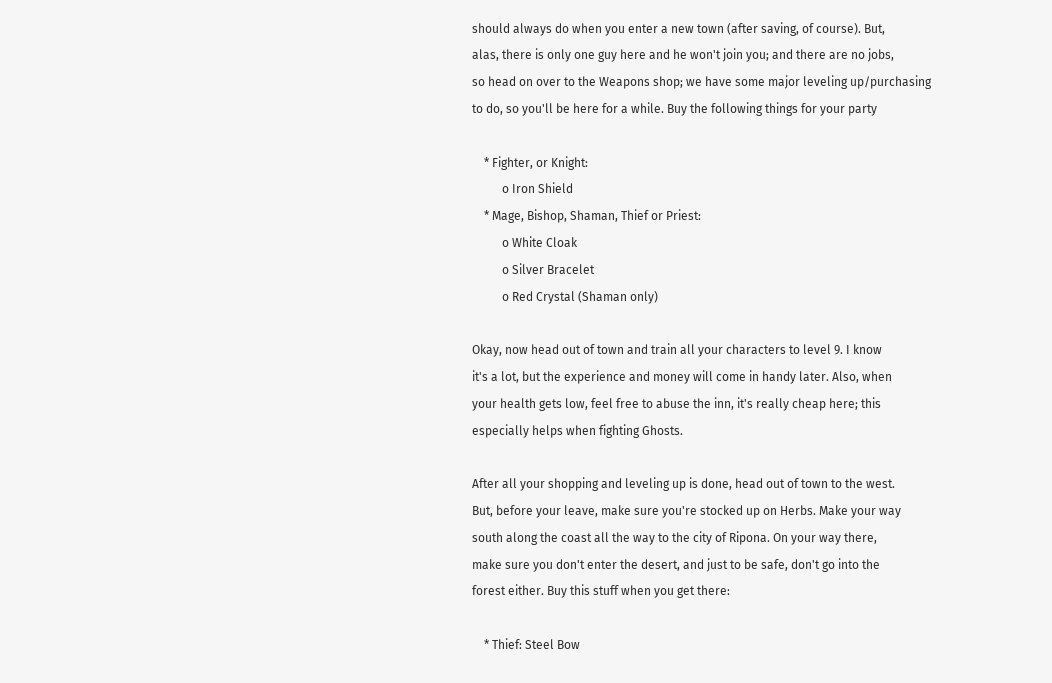should always do when you enter a new town (after saving, of course). But,
alas, there is only one guy here and he won't join you; and there are no jobs,
so head on over to the Weapons shop; we have some major leveling up/purchasing
to do, so you'll be here for a while. Buy the following things for your party

    * Fighter, or Knight:
          o Iron Shield
    * Mage, Bishop, Shaman, Thief or Priest:
          o White Cloak
          o Silver Bracelet
          o Red Crystal (Shaman only)

Okay, now head out of town and train all your characters to level 9. I know
it's a lot, but the experience and money will come in handy later. Also, when
your health gets low, feel free to abuse the inn, it's really cheap here; this
especially helps when fighting Ghosts.

After all your shopping and leveling up is done, head out of town to the west.
But, before your leave, make sure you're stocked up on Herbs. Make your way
south along the coast all the way to the city of Ripona. On your way there,
make sure you don't enter the desert, and just to be safe, don't go into the
forest either. Buy this stuff when you get there:

    * Thief: Steel Bow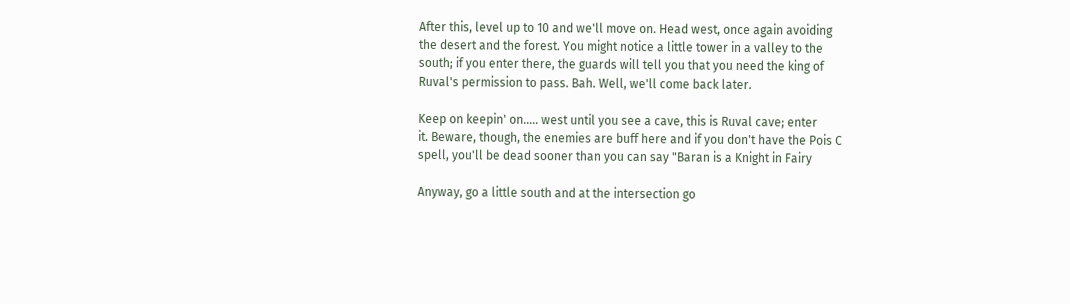After this, level up to 10 and we'll move on. Head west, once again avoiding
the desert and the forest. You might notice a little tower in a valley to the
south; if you enter there, the guards will tell you that you need the king of
Ruval's permission to pass. Bah. Well, we'll come back later.

Keep on keepin' on..... west until you see a cave, this is Ruval cave; enter
it. Beware, though, the enemies are buff here and if you don't have the Pois C
spell, you'll be dead sooner than you can say "Baran is a Knight in Fairy

Anyway, go a little south and at the intersection go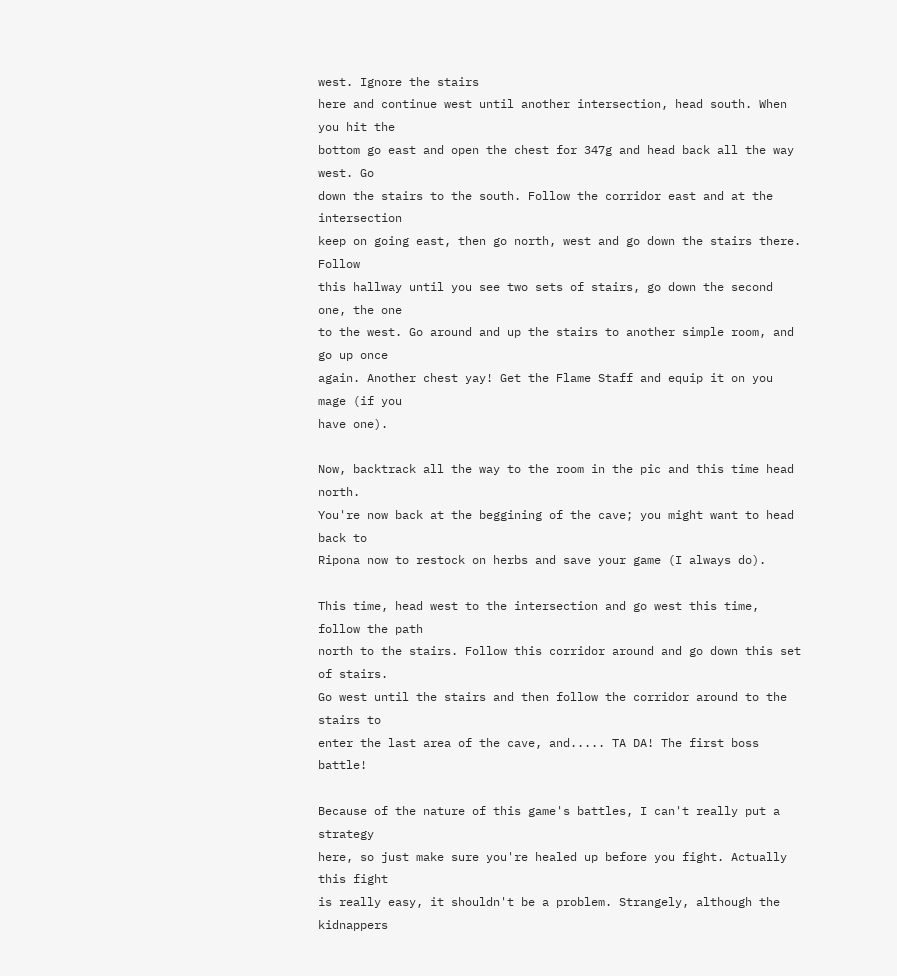west. Ignore the stairs
here and continue west until another intersection, head south. When you hit the
bottom go east and open the chest for 347g and head back all the way west. Go
down the stairs to the south. Follow the corridor east and at the intersection
keep on going east, then go north, west and go down the stairs there. Follow
this hallway until you see two sets of stairs, go down the second one, the one
to the west. Go around and up the stairs to another simple room, and go up once
again. Another chest yay! Get the Flame Staff and equip it on you mage (if you
have one).

Now, backtrack all the way to the room in the pic and this time head north.
You're now back at the beggining of the cave; you might want to head back to
Ripona now to restock on herbs and save your game (I always do).

This time, head west to the intersection and go west this time, follow the path
north to the stairs. Follow this corridor around and go down this set of stairs.
Go west until the stairs and then follow the corridor around to the stairs to
enter the last area of the cave, and..... TA DA! The first boss battle!

Because of the nature of this game's battles, I can't really put a strategy
here, so just make sure you're healed up before you fight. Actually this fight
is really easy, it shouldn't be a problem. Strangely, although the kidnappers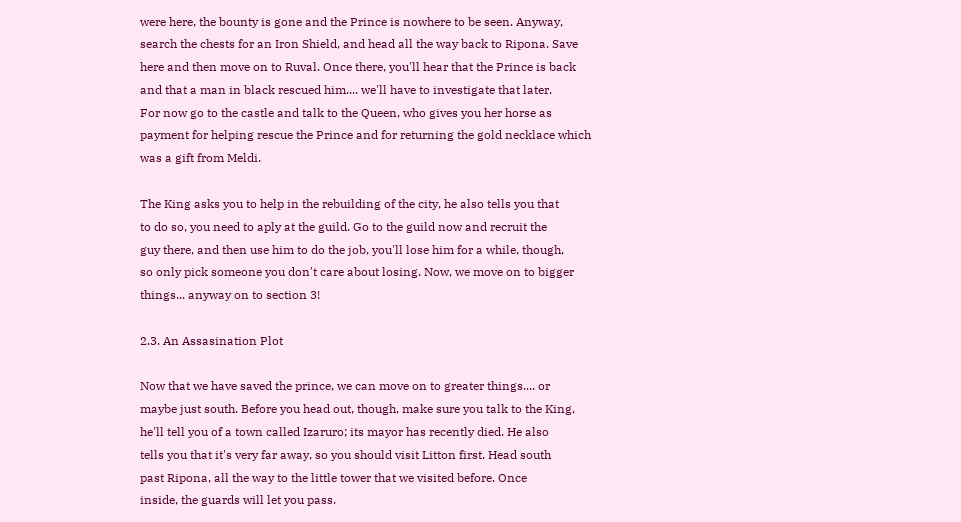were here, the bounty is gone and the Prince is nowhere to be seen. Anyway,
search the chests for an Iron Shield, and head all the way back to Ripona. Save
here and then move on to Ruval. Once there, you'll hear that the Prince is back
and that a man in black rescued him.... we'll have to investigate that later.
For now go to the castle and talk to the Queen, who gives you her horse as
payment for helping rescue the Prince and for returning the gold necklace which
was a gift from Meldi.

The King asks you to help in the rebuilding of the city, he also tells you that
to do so, you need to aply at the guild. Go to the guild now and recruit the
guy there, and then use him to do the job, you'll lose him for a while, though,
so only pick someone you don't care about losing. Now, we move on to bigger
things... anyway on to section 3!

2.3. An Assasination Plot

Now that we have saved the prince, we can move on to greater things.... or
maybe just south. Before you head out, though, make sure you talk to the King,
he'll tell you of a town called Izaruro; its mayor has recently died. He also
tells you that it's very far away, so you should visit Litton first. Head south
past Ripona, all the way to the little tower that we visited before. Once
inside, the guards will let you pass.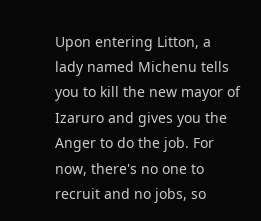Upon entering Litton, a lady named Michenu tells you to kill the new mayor of
Izaruro and gives you the Anger to do the job. For now, there's no one to
recruit and no jobs, so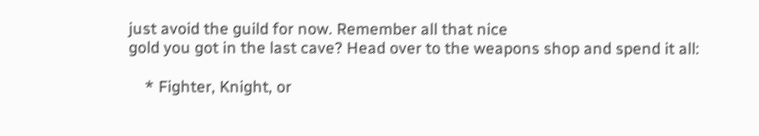just avoid the guild for now. Remember all that nice
gold you got in the last cave? Head over to the weapons shop and spend it all:

    * Fighter, Knight, or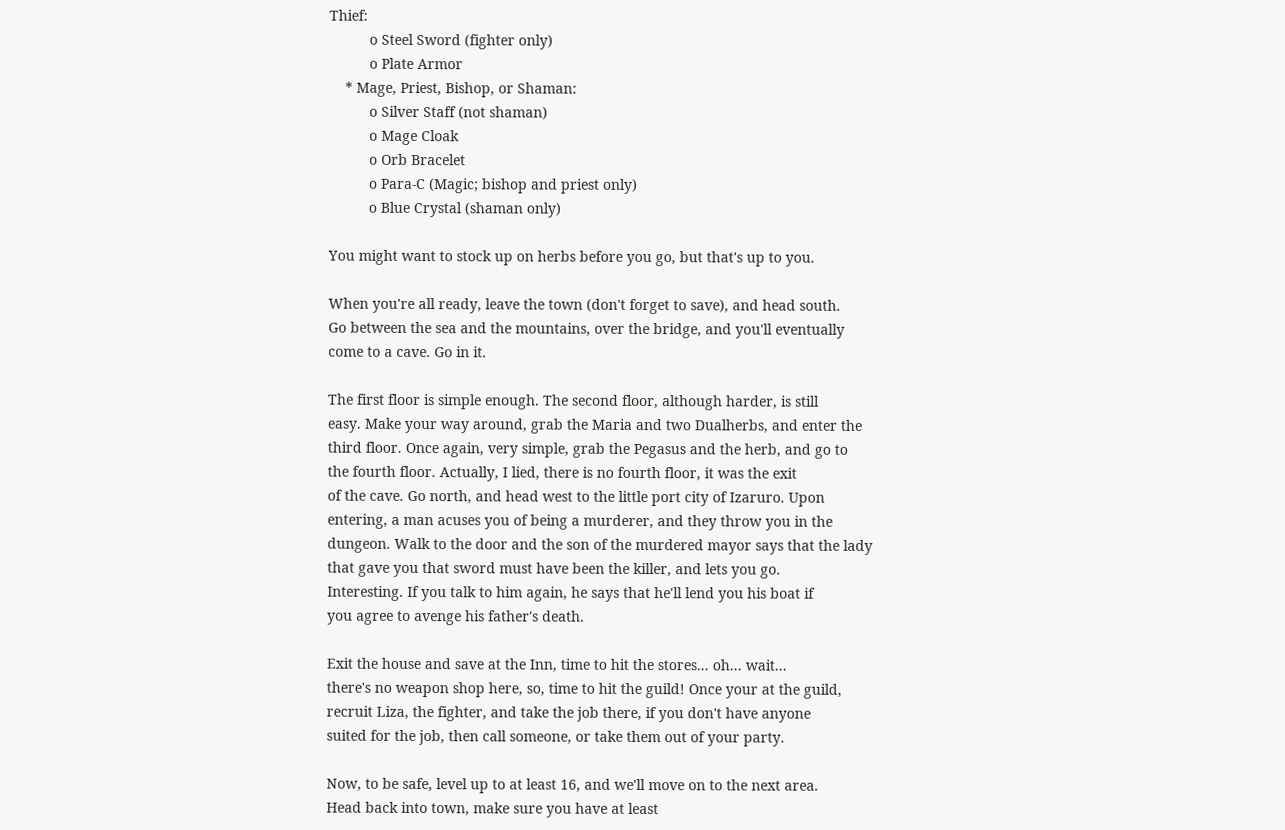Thief:
          o Steel Sword (fighter only)
          o Plate Armor
    * Mage, Priest, Bishop, or Shaman:
          o Silver Staff (not shaman)
          o Mage Cloak
          o Orb Bracelet
          o Para-C (Magic; bishop and priest only)
          o Blue Crystal (shaman only)

You might want to stock up on herbs before you go, but that's up to you.

When you're all ready, leave the town (don't forget to save), and head south.
Go between the sea and the mountains, over the bridge, and you'll eventually
come to a cave. Go in it.

The first floor is simple enough. The second floor, although harder, is still
easy. Make your way around, grab the Maria and two Dualherbs, and enter the
third floor. Once again, very simple, grab the Pegasus and the herb, and go to
the fourth floor. Actually, I lied, there is no fourth floor, it was the exit
of the cave. Go north, and head west to the little port city of Izaruro. Upon
entering, a man acuses you of being a murderer, and they throw you in the
dungeon. Walk to the door and the son of the murdered mayor says that the lady
that gave you that sword must have been the killer, and lets you go.
Interesting. If you talk to him again, he says that he'll lend you his boat if
you agree to avenge his father's death.

Exit the house and save at the Inn, time to hit the stores... oh... wait...
there's no weapon shop here, so, time to hit the guild! Once your at the guild,
recruit Liza, the fighter, and take the job there, if you don't have anyone
suited for the job, then call someone, or take them out of your party.

Now, to be safe, level up to at least 16, and we'll move on to the next area.
Head back into town, make sure you have at least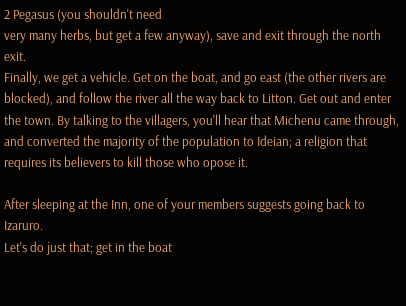2 Pegasus (you shouldn't need
very many herbs, but get a few anyway), save and exit through the north exit.
Finally, we get a vehicle. Get on the boat, and go east (the other rivers are
blocked), and follow the river all the way back to Litton. Get out and enter
the town. By talking to the villagers, you'll hear that Michenu came through,
and converted the majority of the population to Ideian; a religion that
requires its believers to kill those who opose it.

After sleeping at the Inn, one of your members suggests going back to Izaruro.
Let's do just that; get in the boat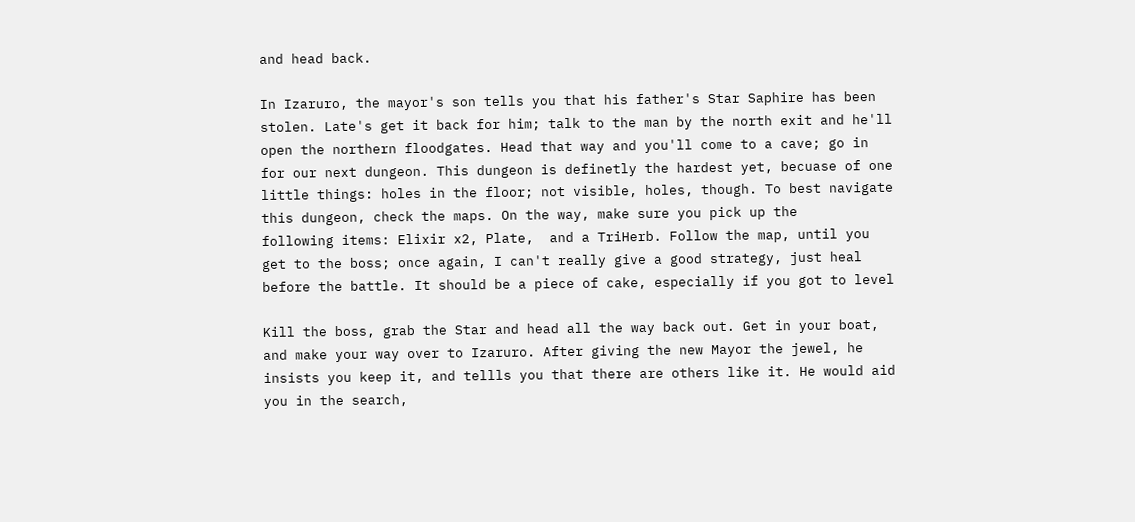and head back.

In Izaruro, the mayor's son tells you that his father's Star Saphire has been
stolen. Late's get it back for him; talk to the man by the north exit and he'll
open the northern floodgates. Head that way and you'll come to a cave; go in
for our next dungeon. This dungeon is definetly the hardest yet, becuase of one
little things: holes in the floor; not visible, holes, though. To best navigate
this dungeon, check the maps. On the way, make sure you pick up the
following items: Elixir x2, Plate,  and a TriHerb. Follow the map, until you
get to the boss; once again, I can't really give a good strategy, just heal
before the battle. It should be a piece of cake, especially if you got to level

Kill the boss, grab the Star and head all the way back out. Get in your boat,
and make your way over to Izaruro. After giving the new Mayor the jewel, he
insists you keep it, and tellls you that there are others like it. He would aid
you in the search,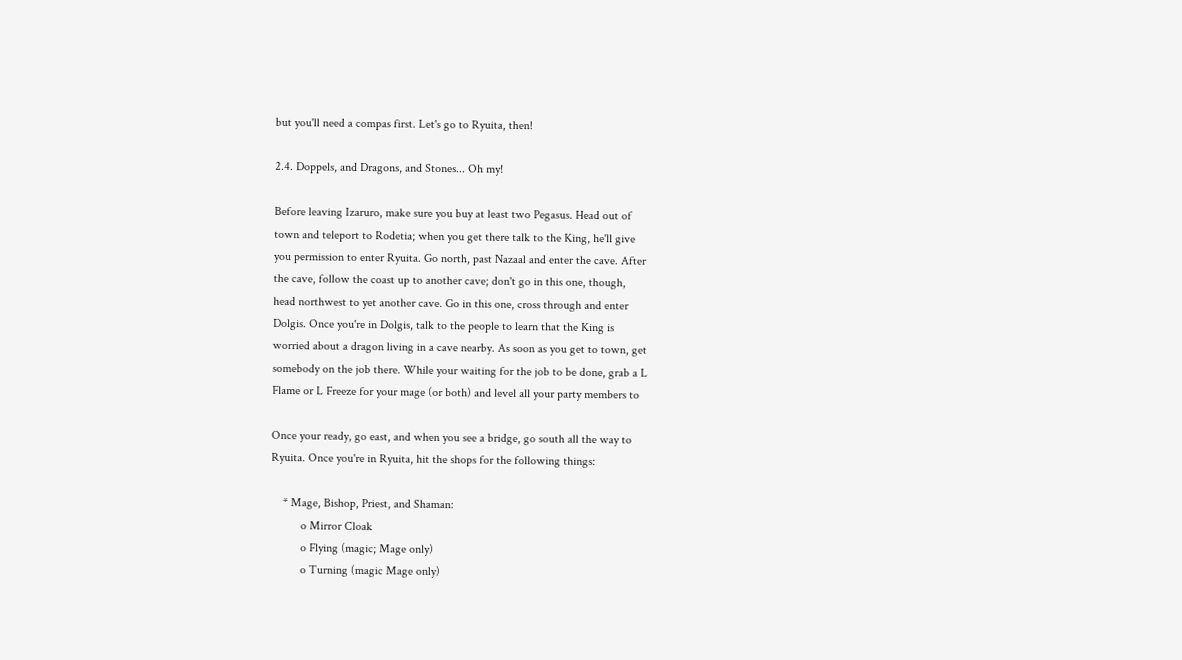but you'll need a compas first. Let's go to Ryuita, then!

2.4. Doppels, and Dragons, and Stones... Oh my!

Before leaving Izaruro, make sure you buy at least two Pegasus. Head out of
town and teleport to Rodetia; when you get there talk to the King, he'll give
you permission to enter Ryuita. Go north, past Nazaal and enter the cave. After
the cave, follow the coast up to another cave; don't go in this one, though,
head northwest to yet another cave. Go in this one, cross through and enter
Dolgis. Once you're in Dolgis, talk to the people to learn that the King is
worried about a dragon living in a cave nearby. As soon as you get to town, get
somebody on the job there. While your waiting for the job to be done, grab a L
Flame or L Freeze for your mage (or both) and level all your party members to

Once your ready, go east, and when you see a bridge, go south all the way to
Ryuita. Once you're in Ryuita, hit the shops for the following things:

    * Mage, Bishop, Priest, and Shaman:
          o Mirror Cloak
          o Flying (magic; Mage only)
          o Turning (magic Mage only)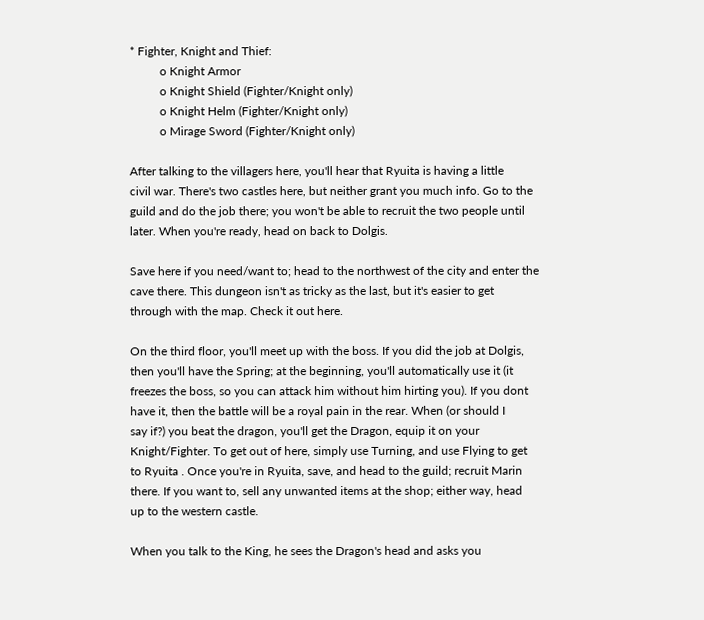* Fighter, Knight and Thief:
          o Knight Armor
          o Knight Shield (Fighter/Knight only)
          o Knight Helm (Fighter/Knight only)
          o Mirage Sword (Fighter/Knight only)

After talking to the villagers here, you'll hear that Ryuita is having a little
civil war. There's two castles here, but neither grant you much info. Go to the
guild and do the job there; you won't be able to recruit the two people until
later. When you're ready, head on back to Dolgis.

Save here if you need/want to; head to the northwest of the city and enter the
cave there. This dungeon isn't as tricky as the last, but it's easier to get
through with the map. Check it out here.

On the third floor, you'll meet up with the boss. If you did the job at Dolgis,
then you'll have the Spring; at the beginning, you'll automatically use it (it
freezes the boss, so you can attack him without him hirting you). If you dont
have it, then the battle will be a royal pain in the rear. When (or should I
say if?) you beat the dragon, you'll get the Dragon, equip it on your
Knight/Fighter. To get out of here, simply use Turning, and use Flying to get
to Ryuita . Once you're in Ryuita, save, and head to the guild; recruit Marin
there. If you want to, sell any unwanted items at the shop; either way, head
up to the western castle.

When you talk to the King, he sees the Dragon's head and asks you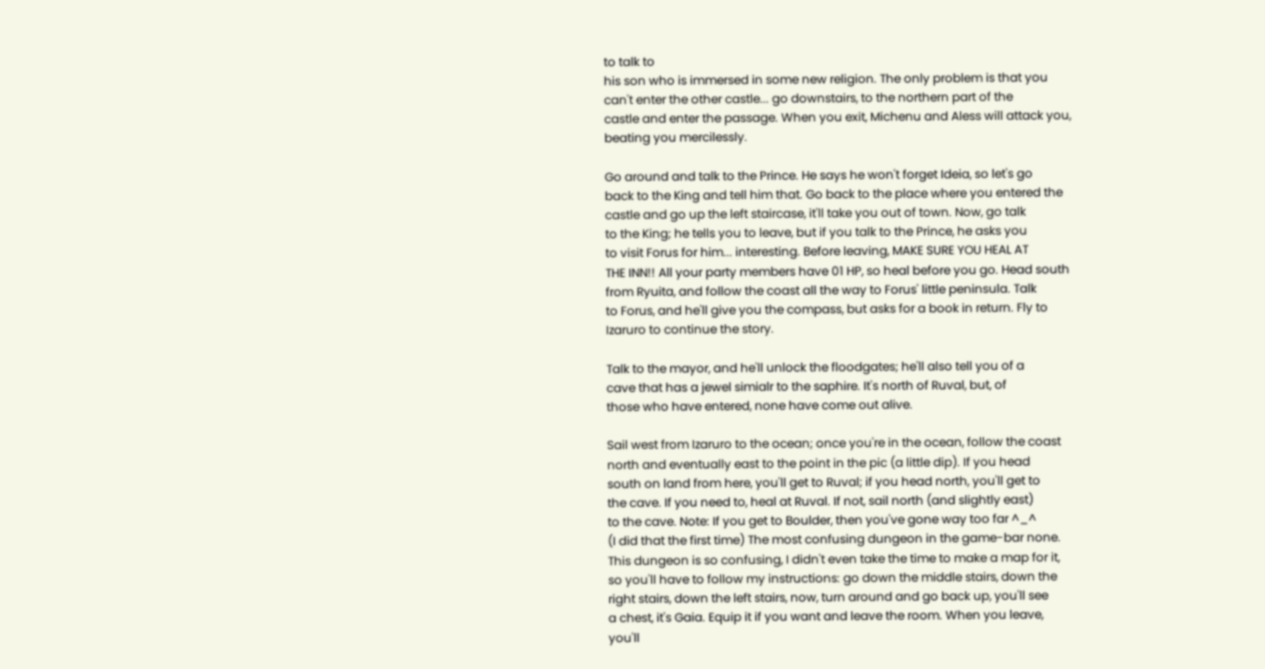to talk to
his son who is immersed in some new religion. The only problem is that you
can't enter the other castle... go downstairs, to the northern part of the
castle and enter the passage. When you exit, Michenu and Aless will attack you,
beating you mercilessly.

Go around and talk to the Prince. He says he won't forget Ideia, so let's go
back to the King and tell him that. Go back to the place where you entered the
castle and go up the left staircase, it'll take you out of town. Now, go talk
to the King; he tells you to leave, but if you talk to the Prince, he asks you
to visit Forus for him... interesting. Before leaving, MAKE SURE YOU HEAL AT
THE INN!! All your party members have 01 HP, so heal before you go. Head south
from Ryuita, and follow the coast all the way to Forus' little peninsula. Talk
to Forus, and he'll give you the compass, but asks for a book in return. Fly to
Izaruro to continue the story.

Talk to the mayor, and he'll unlock the floodgates; he'll also tell you of a
cave that has a jewel simialr to the saphire. It's north of Ruval, but, of
those who have entered, none have come out alive.

Sail west from Izaruro to the ocean; once you're in the ocean, follow the coast
north and eventually east to the point in the pic (a little dip). If you head
south on land from here, you'll get to Ruval; if you head north, you'll get to
the cave. If you need to, heal at Ruval. If not, sail north (and slightly east)
to the cave. Note: If you get to Boulder, then you've gone way too far ^_^
(I did that the first time) The most confusing dungeon in the game-bar none.
This dungeon is so confusing, I didn't even take the time to make a map for it,
so you'll have to follow my instructions: go down the middle stairs, down the
right stairs, down the left stairs, now, turn around and go back up, you'll see
a chest, it's Gaia. Equip it if you want and leave the room. When you leave,
you'll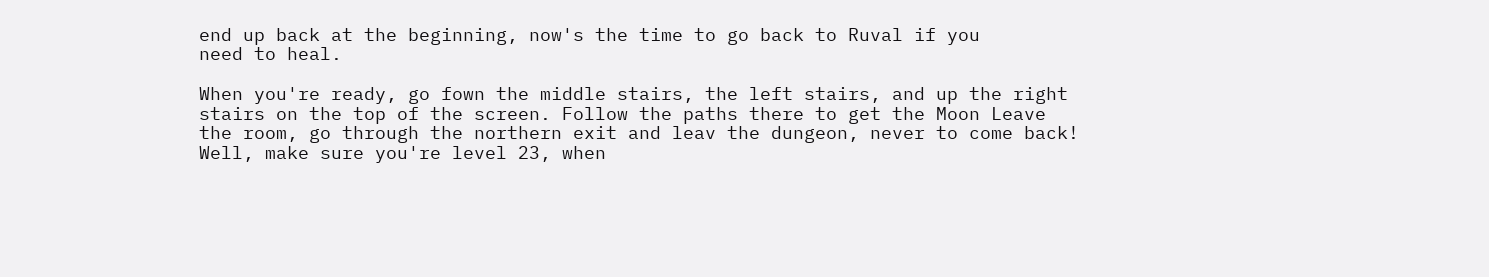end up back at the beginning, now's the time to go back to Ruval if you
need to heal.

When you're ready, go fown the middle stairs, the left stairs, and up the right
stairs on the top of the screen. Follow the paths there to get the Moon Leave
the room, go through the northern exit and leav the dungeon, never to come back!
Well, make sure you're level 23, when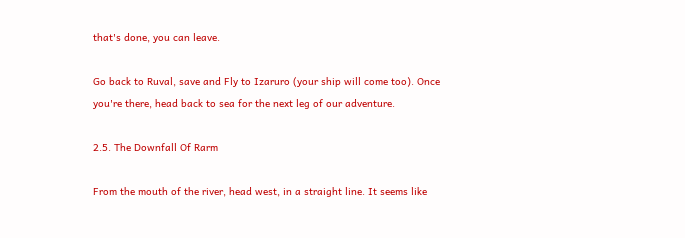that's done, you can leave.

Go back to Ruval, save and Fly to Izaruro (your ship will come too). Once
you're there, head back to sea for the next leg of our adventure.

2.5. The Downfall Of Rarm

From the mouth of the river, head west, in a straight line. It seems like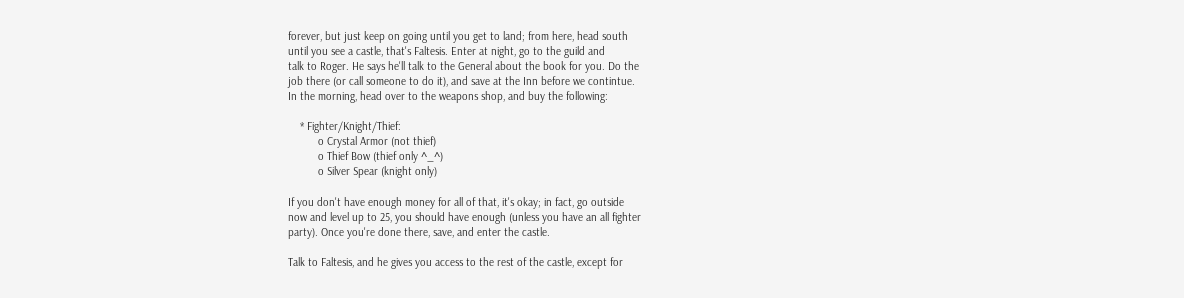forever, but just keep on going until you get to land; from here, head south
until you see a castle, that's Faltesis. Enter at night, go to the guild and
talk to Roger. He says he'll talk to the General about the book for you. Do the
job there (or call someone to do it), and save at the Inn before we contintue.
In the morning, head over to the weapons shop, and buy the following:

    * Fighter/Knight/Thief:
          o Crystal Armor (not thief)
          o Thief Bow (thief only ^_^)
          o Silver Spear (knight only)

If you don't have enough money for all of that, it's okay; in fact, go outside
now and level up to 25, you should have enough (unless you have an all fighter
party). Once you're done there, save, and enter the castle.

Talk to Faltesis, and he gives you access to the rest of the castle, except for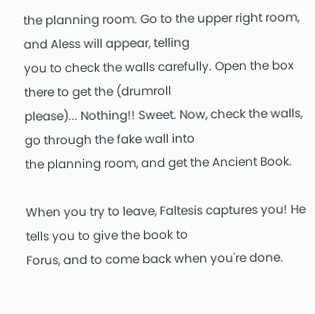the planning room. Go to the upper right room, and Aless will appear, telling
you to check the walls carefully. Open the box there to get the (drumroll
please)... Nothing!! Sweet. Now, check the walls, go through the fake wall into
the planning room, and get the Ancient Book.

When you try to leave, Faltesis captures you! He tells you to give the book to
Forus, and to come back when you're done.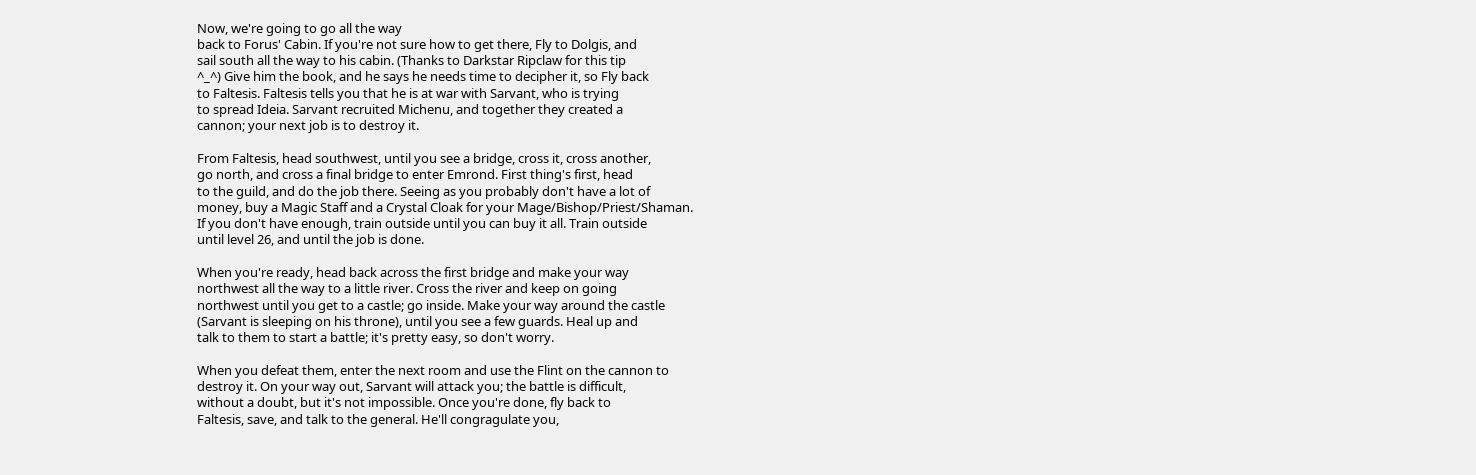Now, we're going to go all the way
back to Forus' Cabin. If you're not sure how to get there, Fly to Dolgis, and
sail south all the way to his cabin. (Thanks to Darkstar Ripclaw for this tip
^_^) Give him the book, and he says he needs time to decipher it, so Fly back
to Faltesis. Faltesis tells you that he is at war with Sarvant, who is trying
to spread Ideia. Sarvant recruited Michenu, and together they created a
cannon; your next job is to destroy it.

From Faltesis, head southwest, until you see a bridge, cross it, cross another,
go north, and cross a final bridge to enter Emrond. First thing's first, head
to the guild, and do the job there. Seeing as you probably don't have a lot of
money, buy a Magic Staff and a Crystal Cloak for your Mage/Bishop/Priest/Shaman.
If you don't have enough, train outside until you can buy it all. Train outside
until level 26, and until the job is done.

When you're ready, head back across the first bridge and make your way
northwest all the way to a little river. Cross the river and keep on going
northwest until you get to a castle; go inside. Make your way around the castle
(Sarvant is sleeping on his throne), until you see a few guards. Heal up and
talk to them to start a battle; it's pretty easy, so don't worry.

When you defeat them, enter the next room and use the Flint on the cannon to
destroy it. On your way out, Sarvant will attack you; the battle is difficult,
without a doubt, but it's not impossible. Once you're done, fly back to
Faltesis, save, and talk to the general. He'll congragulate you,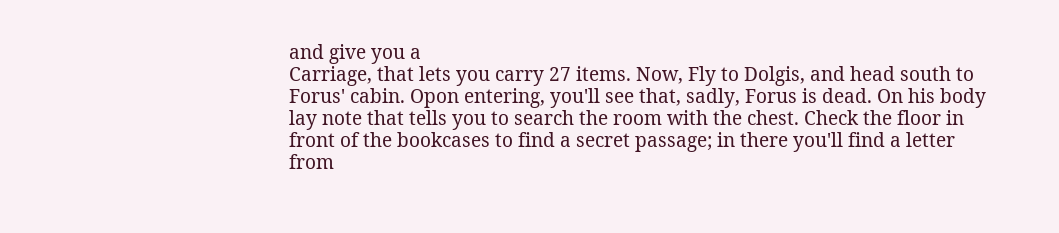and give you a
Carriage, that lets you carry 27 items. Now, Fly to Dolgis, and head south to
Forus' cabin. Opon entering, you'll see that, sadly, Forus is dead. On his body
lay note that tells you to search the room with the chest. Check the floor in
front of the bookcases to find a secret passage; in there you'll find a letter
from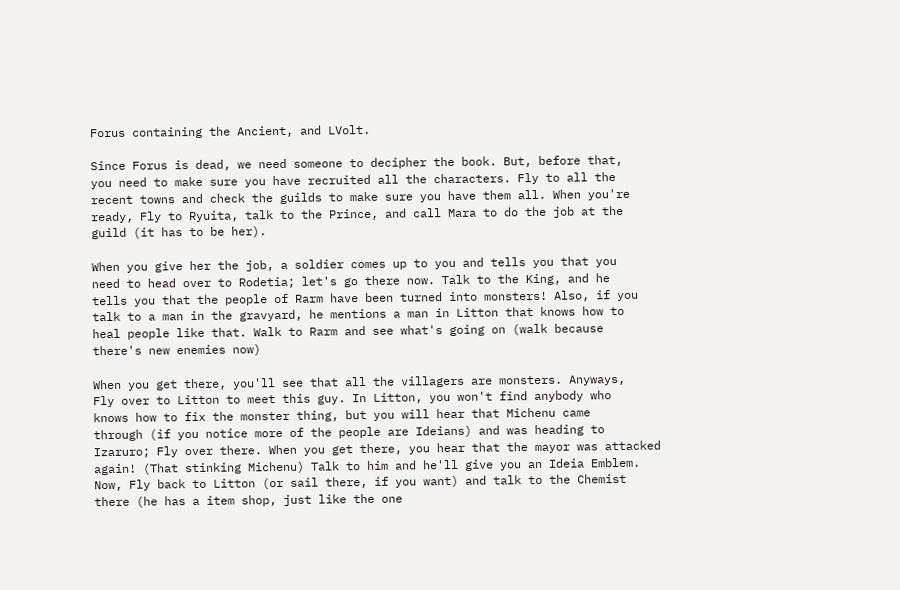Forus containing the Ancient, and LVolt.

Since Forus is dead, we need someone to decipher the book. But, before that,
you need to make sure you have recruited all the characters. Fly to all the
recent towns and check the guilds to make sure you have them all. When you're
ready, Fly to Ryuita, talk to the Prince, and call Mara to do the job at the
guild (it has to be her).

When you give her the job, a soldier comes up to you and tells you that you
need to head over to Rodetia; let's go there now. Talk to the King, and he
tells you that the people of Rarm have been turned into monsters! Also, if you
talk to a man in the gravyard, he mentions a man in Litton that knows how to
heal people like that. Walk to Rarm and see what's going on (walk because
there's new enemies now)

When you get there, you'll see that all the villagers are monsters. Anyways,
Fly over to Litton to meet this guy. In Litton, you won't find anybody who
knows how to fix the monster thing, but you will hear that Michenu came
through (if you notice more of the people are Ideians) and was heading to
Izaruro; Fly over there. When you get there, you hear that the mayor was attacked
again! (That stinking Michenu) Talk to him and he'll give you an Ideia Emblem.
Now, Fly back to Litton (or sail there, if you want) and talk to the Chemist
there (he has a item shop, just like the one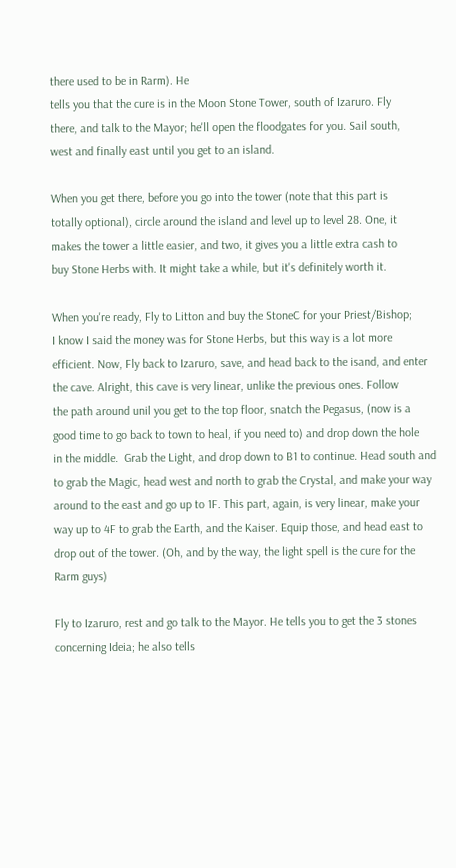there used to be in Rarm). He
tells you that the cure is in the Moon Stone Tower, south of Izaruro. Fly
there, and talk to the Mayor; he'll open the floodgates for you. Sail south,
west and finally east until you get to an island.

When you get there, before you go into the tower (note that this part is
totally optional), circle around the island and level up to level 28. One, it
makes the tower a little easier, and two, it gives you a little extra cash to
buy Stone Herbs with. It might take a while, but it's definitely worth it.

When you're ready, Fly to Litton and buy the StoneC for your Priest/Bishop;
I know I said the money was for Stone Herbs, but this way is a lot more
efficient. Now, Fly back to Izaruro, save, and head back to the isand, and enter
the cave. Alright, this cave is very linear, unlike the previous ones. Follow
the path around unil you get to the top floor, snatch the Pegasus, (now is a
good time to go back to town to heal, if you need to) and drop down the hole
in the middle.  Grab the Light, and drop down to B1 to continue. Head south and
to grab the Magic, head west and north to grab the Crystal, and make your way
around to the east and go up to 1F. This part, again, is very linear, make your
way up to 4F to grab the Earth, and the Kaiser. Equip those, and head east to
drop out of the tower. (Oh, and by the way, the light spell is the cure for the
Rarm guys)

Fly to Izaruro, rest and go talk to the Mayor. He tells you to get the 3 stones
concerning Ideia; he also tells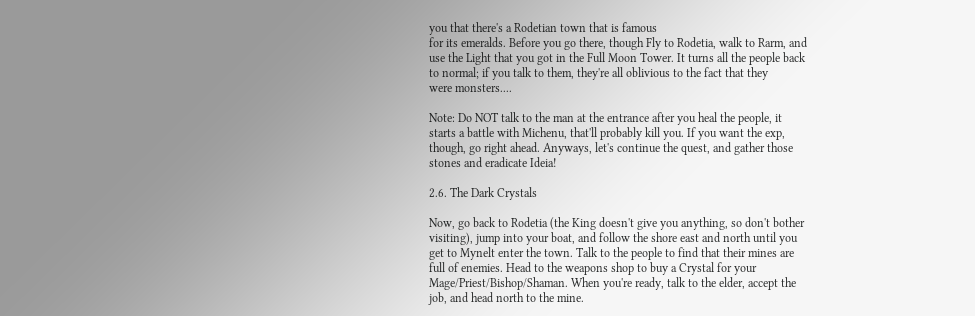you that there's a Rodetian town that is famous
for its emeralds. Before you go there, though Fly to Rodetia, walk to Rarm, and
use the Light that you got in the Full Moon Tower. It turns all the people back
to normal; if you talk to them, they're all oblivious to the fact that they
were monsters....

Note: Do NOT talk to the man at the entrance after you heal the people, it
starts a battle with Michenu, that'll probably kill you. If you want the exp,
though, go right ahead. Anyways, let's continue the quest, and gather those
stones and eradicate Ideia!

2.6. The Dark Crystals

Now, go back to Rodetia (the King doesn't give you anything, so don't bother
visiting), jump into your boat, and follow the shore east and north until you
get to Mynelt enter the town. Talk to the people to find that their mines are
full of enemies. Head to the weapons shop to buy a Crystal for your
Mage/Priest/Bishop/Shaman. When you're ready, talk to the elder, accept the
job, and head north to the mine.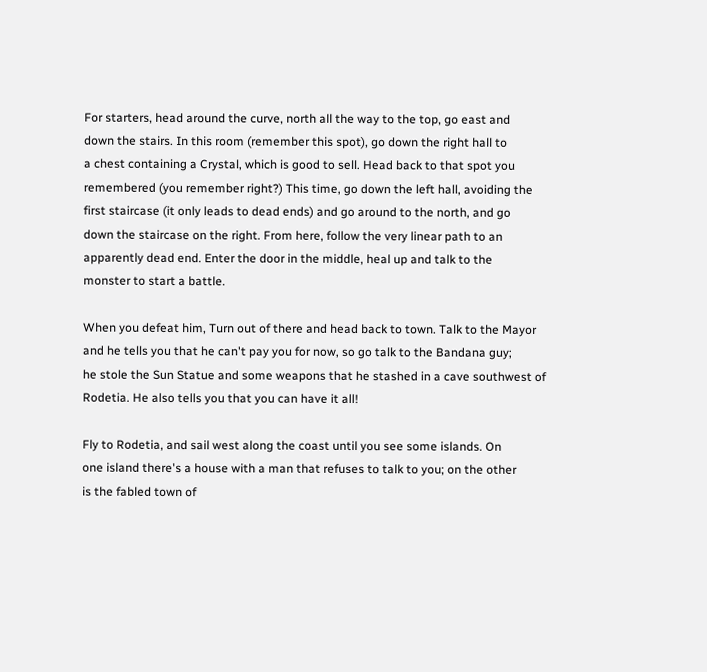For starters, head around the curve, north all the way to the top, go east and
down the stairs. In this room (remember this spot), go down the right hall to
a chest containing a Crystal, which is good to sell. Head back to that spot you
remembered (you remember right?) This time, go down the left hall, avoiding the
first staircase (it only leads to dead ends) and go around to the north, and go
down the staircase on the right. From here, follow the very linear path to an
apparently dead end. Enter the door in the middle, heal up and talk to the
monster to start a battle.

When you defeat him, Turn out of there and head back to town. Talk to the Mayor
and he tells you that he can't pay you for now, so go talk to the Bandana guy;
he stole the Sun Statue and some weapons that he stashed in a cave southwest of
Rodetia. He also tells you that you can have it all!

Fly to Rodetia, and sail west along the coast until you see some islands. On
one island there's a house with a man that refuses to talk to you; on the other
is the fabled town of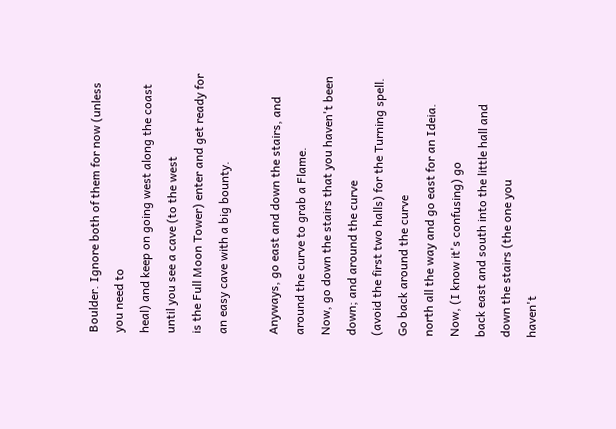Boulder. Ignore both of them for now (unless you need to
heal) and keep on going west along the coast until you see a cave (to the west
is the Full Moon Tower) enter and get ready for an easy cave with a big bounty.

Anyways, go east and down the stairs, and around the curve to grab a Flame.
Now, go down the stairs that you haven't been down; and around the curve
(avoid the first two halls) for the Turning spell. Go back around the curve
north all the way and go east for an Ideia. Now, (I know it's confusing) go
back east and south into the little hall and down the stairs (the one you
haven't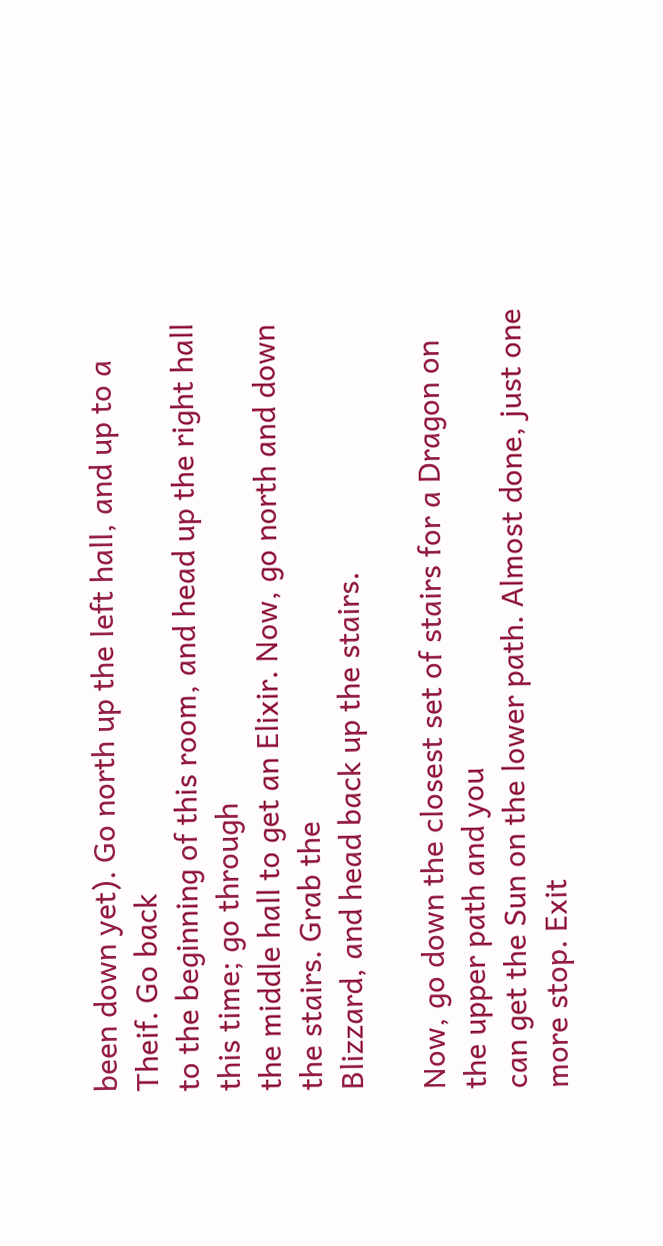been down yet). Go north up the left hall, and up to a Theif. Go back
to the beginning of this room, and head up the right hall this time; go through
the middle hall to get an Elixir. Now, go north and down the stairs. Grab the
Blizzard, and head back up the stairs.

Now, go down the closest set of stairs for a Dragon on the upper path and you
can get the Sun on the lower path. Almost done, just one more stop. Exit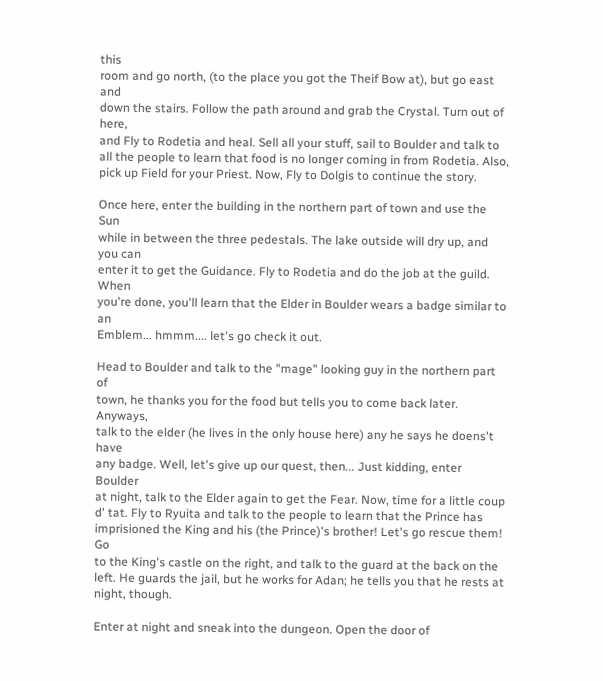this
room and go north, (to the place you got the Theif Bow at), but go east and
down the stairs. Follow the path around and grab the Crystal. Turn out of here,
and Fly to Rodetia and heal. Sell all your stuff, sail to Boulder and talk to
all the people to learn that food is no longer coming in from Rodetia. Also,
pick up Field for your Priest. Now, Fly to Dolgis to continue the story.

Once here, enter the building in the northern part of town and use the Sun
while in between the three pedestals. The lake outside will dry up, and you can
enter it to get the Guidance. Fly to Rodetia and do the job at the guild. When
you're done, you'll learn that the Elder in Boulder wears a badge similar to an
Emblem... hmmm.... let's go check it out.

Head to Boulder and talk to the "mage" looking guy in the northern part of
town, he thanks you for the food but tells you to come back later. Anyways,
talk to the elder (he lives in the only house here) any he says he doens't have
any badge. Well, let's give up our quest, then... Just kidding, enter Boulder
at night, talk to the Elder again to get the Fear. Now, time for a little coup
d' tat. Fly to Ryuita and talk to the people to learn that the Prince has
imprisioned the King and his (the Prince)'s brother! Let's go rescue them! Go
to the King's castle on the right, and talk to the guard at the back on the
left. He guards the jail, but he works for Adan; he tells you that he rests at
night, though.

Enter at night and sneak into the dungeon. Open the door of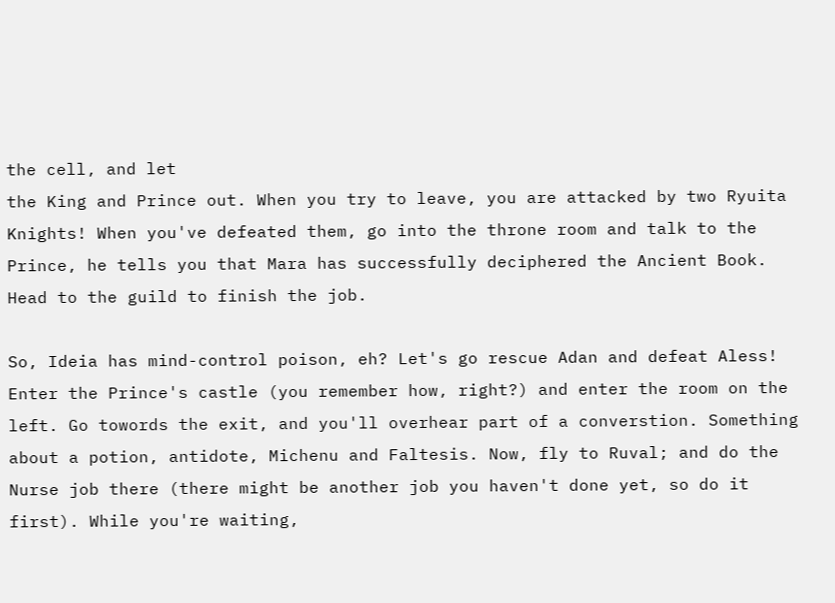the cell, and let
the King and Prince out. When you try to leave, you are attacked by two Ryuita
Knights! When you've defeated them, go into the throne room and talk to the
Prince, he tells you that Mara has successfully deciphered the Ancient Book.
Head to the guild to finish the job.

So, Ideia has mind-control poison, eh? Let's go rescue Adan and defeat Aless!
Enter the Prince's castle (you remember how, right?) and enter the room on the
left. Go towords the exit, and you'll overhear part of a converstion. Something
about a potion, antidote, Michenu and Faltesis. Now, fly to Ruval; and do the
Nurse job there (there might be another job you haven't done yet, so do it
first). While you're waiting,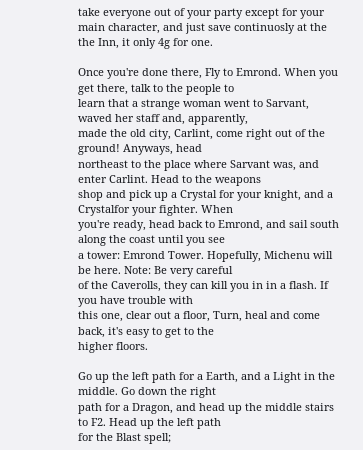take everyone out of your party except for your
main character, and just save continuosly at the the Inn, it only 4g for one.

Once you're done there, Fly to Emrond. When you get there, talk to the people to
learn that a strange woman went to Sarvant, waved her staff and, apparently,
made the old city, Carlint, come right out of the ground! Anyways, head
northeast to the place where Sarvant was, and enter Carlint. Head to the weapons
shop and pick up a Crystal for your knight, and a Crystalfor your fighter. When
you're ready, head back to Emrond, and sail south along the coast until you see
a tower: Emrond Tower. Hopefully, Michenu will be here. Note: Be very careful
of the Caverolls, they can kill you in in a flash. If you have trouble with
this one, clear out a floor, Turn, heal and come back, it's easy to get to the
higher floors.

Go up the left path for a Earth, and a Light in the middle. Go down the right
path for a Dragon, and head up the middle stairs to F2. Head up the left path
for the Blast spell;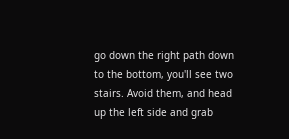go down the right path down to the bottom, you'll see two
stairs. Avoid them, and head up the left side and grab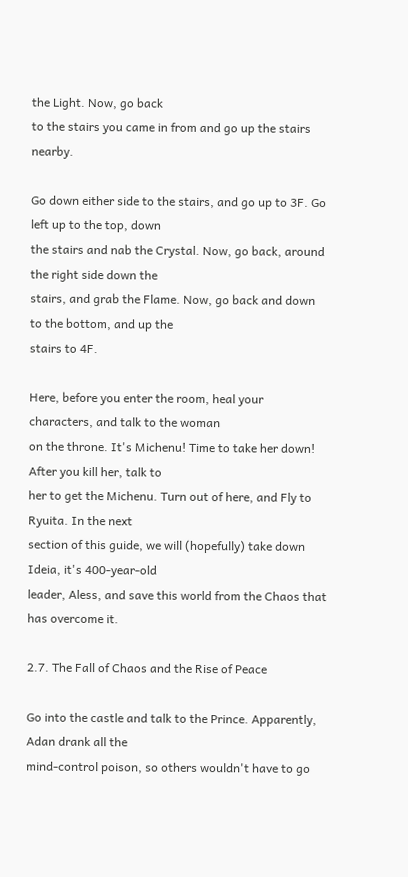the Light. Now, go back
to the stairs you came in from and go up the stairs nearby.

Go down either side to the stairs, and go up to 3F. Go left up to the top, down
the stairs and nab the Crystal. Now, go back, around the right side down the
stairs, and grab the Flame. Now, go back and down to the bottom, and up the
stairs to 4F.

Here, before you enter the room, heal your characters, and talk to the woman
on the throne. It's Michenu! Time to take her down! After you kill her, talk to
her to get the Michenu. Turn out of here, and Fly to Ryuita. In the next
section of this guide, we will (hopefully) take down Ideia, it's 400-year-old
leader, Aless, and save this world from the Chaos that has overcome it.

2.7. The Fall of Chaos and the Rise of Peace

Go into the castle and talk to the Prince. Apparently, Adan drank all the
mind-control poison, so others wouldn't have to go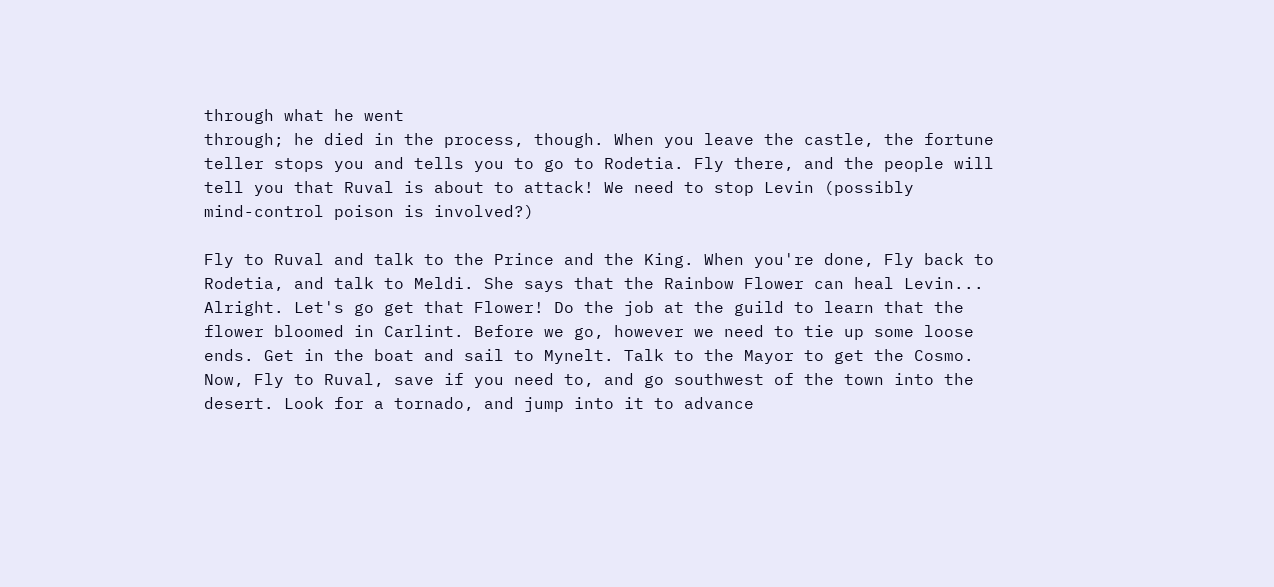through what he went
through; he died in the process, though. When you leave the castle, the fortune
teller stops you and tells you to go to Rodetia. Fly there, and the people will
tell you that Ruval is about to attack! We need to stop Levin (possibly
mind-control poison is involved?)

Fly to Ruval and talk to the Prince and the King. When you're done, Fly back to
Rodetia, and talk to Meldi. She says that the Rainbow Flower can heal Levin...
Alright. Let's go get that Flower! Do the job at the guild to learn that the
flower bloomed in Carlint. Before we go, however we need to tie up some loose
ends. Get in the boat and sail to Mynelt. Talk to the Mayor to get the Cosmo.
Now, Fly to Ruval, save if you need to, and go southwest of the town into the
desert. Look for a tornado, and jump into it to advance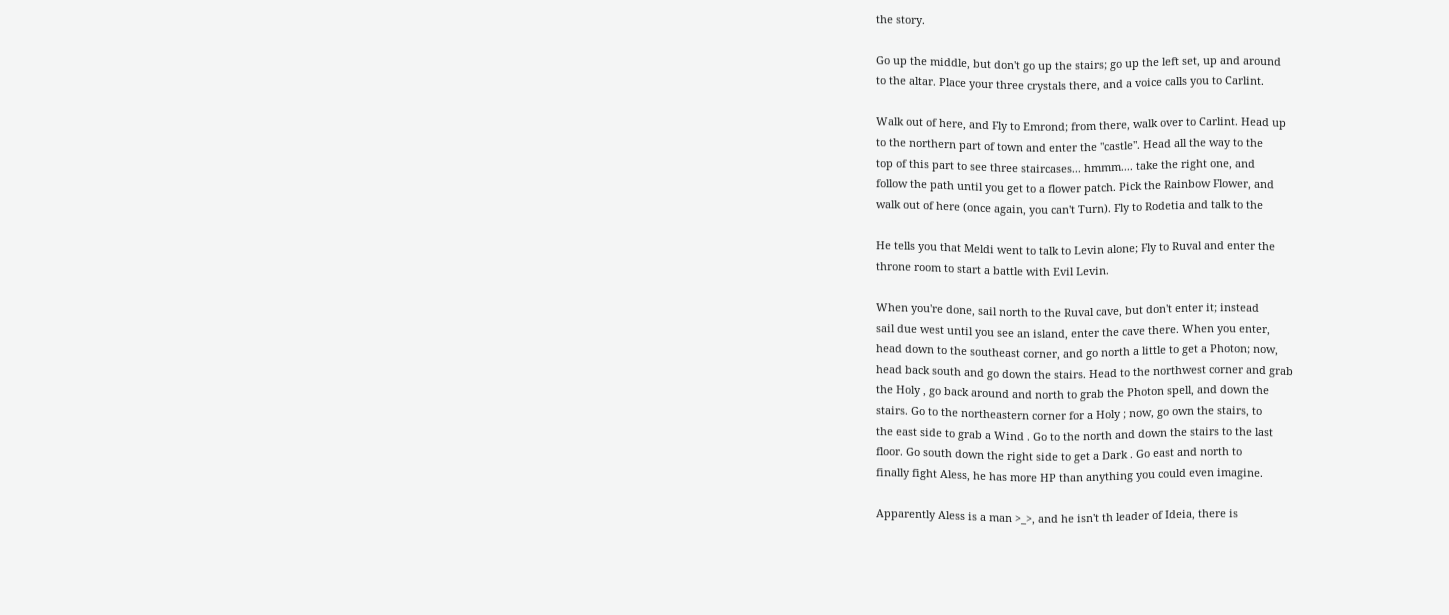the story.

Go up the middle, but don't go up the stairs; go up the left set, up and around
to the altar. Place your three crystals there, and a voice calls you to Carlint.

Walk out of here, and Fly to Emrond; from there, walk over to Carlint. Head up
to the northern part of town and enter the "castle". Head all the way to the
top of this part to see three staircases... hmmm.... take the right one, and
follow the path until you get to a flower patch. Pick the Rainbow Flower, and
walk out of here (once again, you can't Turn). Fly to Rodetia and talk to the

He tells you that Meldi went to talk to Levin alone; Fly to Ruval and enter the
throne room to start a battle with Evil Levin.

When you're done, sail north to the Ruval cave, but don't enter it; instead
sail due west until you see an island, enter the cave there. When you enter,
head down to the southeast corner, and go north a little to get a Photon; now,
head back south and go down the stairs. Head to the northwest corner and grab
the Holy , go back around and north to grab the Photon spell, and down the
stairs. Go to the northeastern corner for a Holy ; now, go own the stairs, to
the east side to grab a Wind . Go to the north and down the stairs to the last
floor. Go south down the right side to get a Dark . Go east and north to
finally fight Aless, he has more HP than anything you could even imagine.

Apparently Aless is a man >_>, and he isn't th leader of Ideia, there is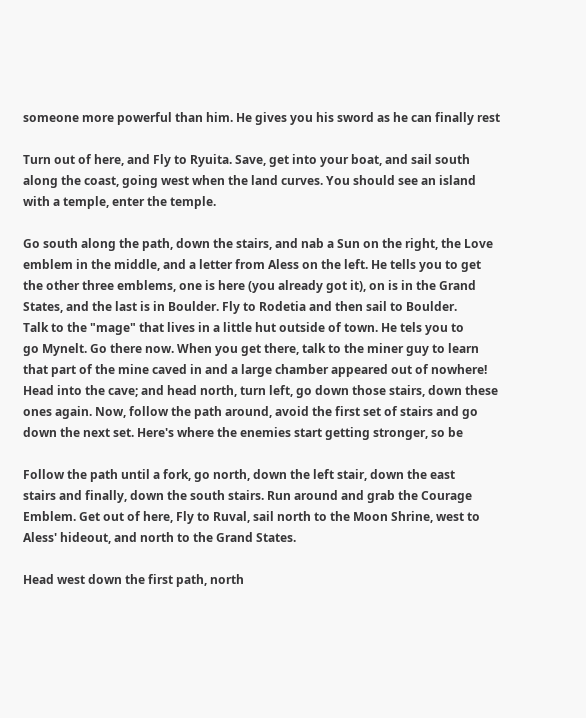someone more powerful than him. He gives you his sword as he can finally rest

Turn out of here, and Fly to Ryuita. Save, get into your boat, and sail south
along the coast, going west when the land curves. You should see an island
with a temple, enter the temple.

Go south along the path, down the stairs, and nab a Sun on the right, the Love
emblem in the middle, and a letter from Aless on the left. He tells you to get
the other three emblems, one is here (you already got it), on is in the Grand
States, and the last is in Boulder. Fly to Rodetia and then sail to Boulder.
Talk to the "mage" that lives in a little hut outside of town. He tels you to
go Mynelt. Go there now. When you get there, talk to the miner guy to learn
that part of the mine caved in and a large chamber appeared out of nowhere!
Head into the cave; and head north, turn left, go down those stairs, down these
ones again. Now, follow the path around, avoid the first set of stairs and go
down the next set. Here's where the enemies start getting stronger, so be

Follow the path until a fork, go north, down the left stair, down the east
stairs and finally, down the south stairs. Run around and grab the Courage
Emblem. Get out of here, Fly to Ruval, sail north to the Moon Shrine, west to
Aless' hideout, and north to the Grand States.

Head west down the first path, north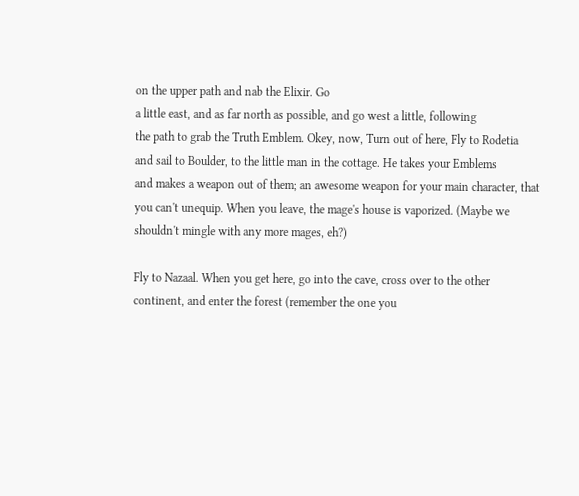on the upper path and nab the Elixir. Go
a little east, and as far north as possible, and go west a little, following
the path to grab the Truth Emblem. Okey, now, Turn out of here, Fly to Rodetia
and sail to Boulder, to the little man in the cottage. He takes your Emblems
and makes a weapon out of them; an awesome weapon for your main character, that
you can't unequip. When you leave, the mage's house is vaporized. (Maybe we
shouldn't mingle with any more mages, eh?)

Fly to Nazaal. When you get here, go into the cave, cross over to the other
continent, and enter the forest (remember the one you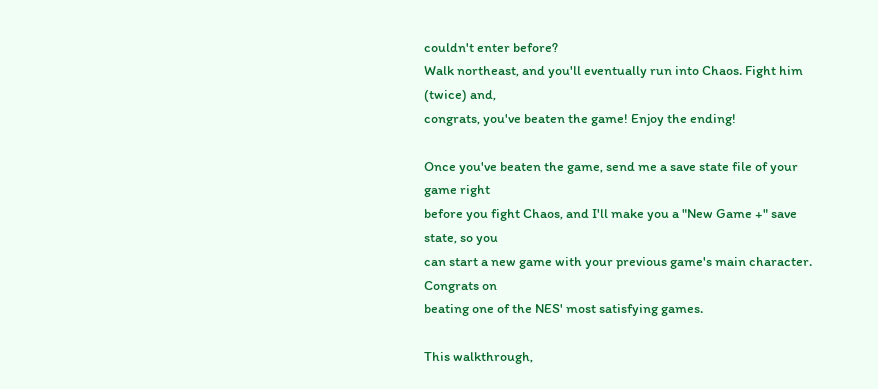couldn't enter before?
Walk northeast, and you'll eventually run into Chaos. Fight him (twice) and,
congrats, you've beaten the game! Enjoy the ending!

Once you've beaten the game, send me a save state file of your game right
before you fight Chaos, and I'll make you a "New Game +" save state, so you
can start a new game with your previous game's main character. Congrats on
beating one of the NES' most satisfying games.

This walkthrough,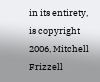in its entirety, is copyright 2006, Mitchell Frizzell